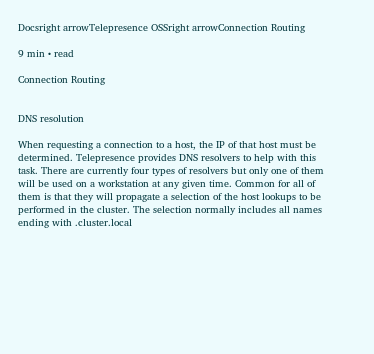Docsright arrowTelepresence OSSright arrowConnection Routing

9 min • read

Connection Routing


DNS resolution

When requesting a connection to a host, the IP of that host must be determined. Telepresence provides DNS resolvers to help with this task. There are currently four types of resolvers but only one of them will be used on a workstation at any given time. Common for all of them is that they will propagate a selection of the host lookups to be performed in the cluster. The selection normally includes all names ending with .cluster.local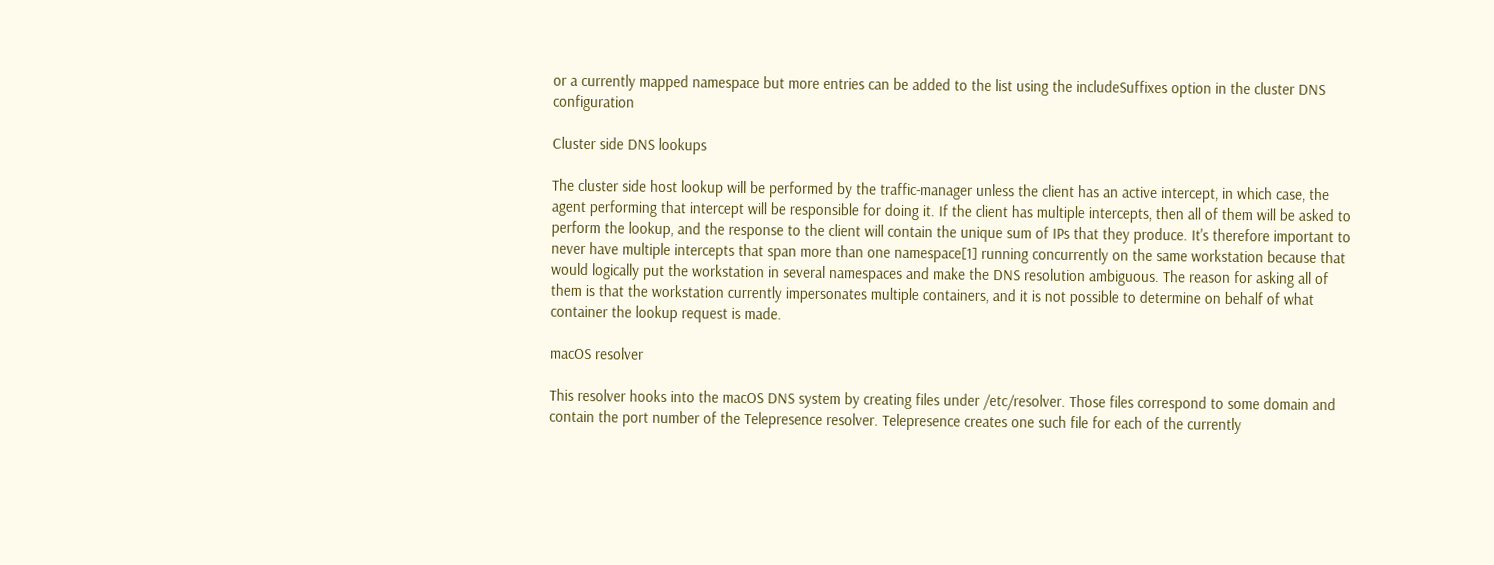or a currently mapped namespace but more entries can be added to the list using the includeSuffixes option in the cluster DNS configuration

Cluster side DNS lookups

The cluster side host lookup will be performed by the traffic-manager unless the client has an active intercept, in which case, the agent performing that intercept will be responsible for doing it. If the client has multiple intercepts, then all of them will be asked to perform the lookup, and the response to the client will contain the unique sum of IPs that they produce. It's therefore important to never have multiple intercepts that span more than one namespace[1] running concurrently on the same workstation because that would logically put the workstation in several namespaces and make the DNS resolution ambiguous. The reason for asking all of them is that the workstation currently impersonates multiple containers, and it is not possible to determine on behalf of what container the lookup request is made.

macOS resolver

This resolver hooks into the macOS DNS system by creating files under /etc/resolver. Those files correspond to some domain and contain the port number of the Telepresence resolver. Telepresence creates one such file for each of the currently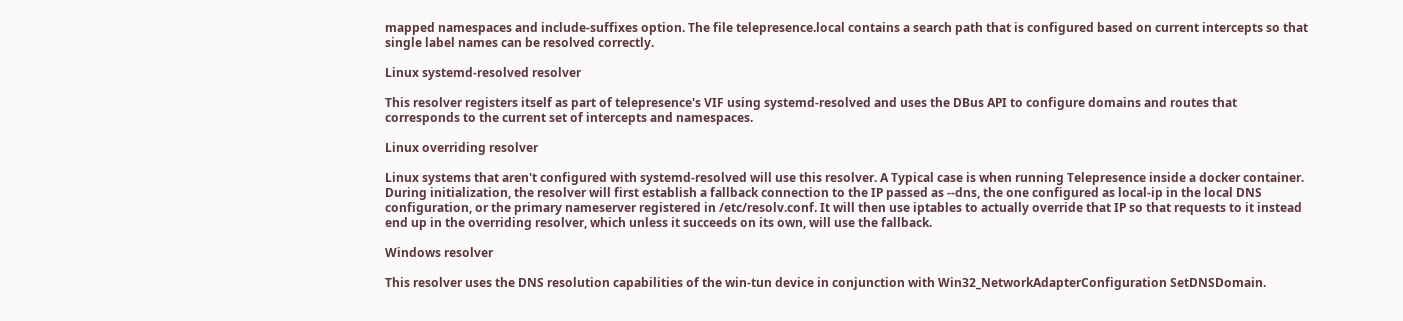mapped namespaces and include-suffixes option. The file telepresence.local contains a search path that is configured based on current intercepts so that single label names can be resolved correctly.

Linux systemd-resolved resolver

This resolver registers itself as part of telepresence's VIF using systemd-resolved and uses the DBus API to configure domains and routes that corresponds to the current set of intercepts and namespaces.

Linux overriding resolver

Linux systems that aren't configured with systemd-resolved will use this resolver. A Typical case is when running Telepresence inside a docker container. During initialization, the resolver will first establish a fallback connection to the IP passed as --dns, the one configured as local-ip in the local DNS configuration, or the primary nameserver registered in /etc/resolv.conf. It will then use iptables to actually override that IP so that requests to it instead end up in the overriding resolver, which unless it succeeds on its own, will use the fallback.

Windows resolver

This resolver uses the DNS resolution capabilities of the win-tun device in conjunction with Win32_NetworkAdapterConfiguration SetDNSDomain.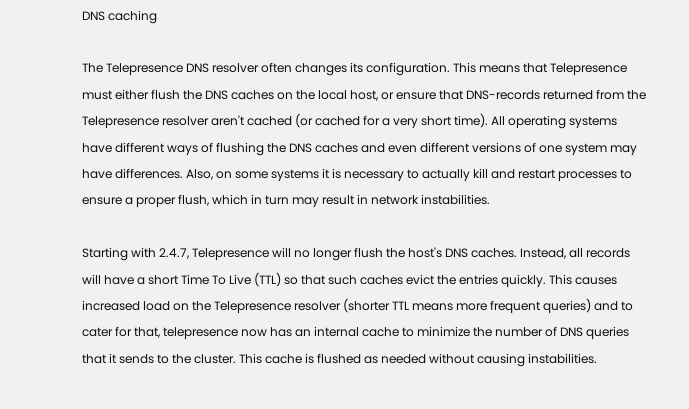DNS caching

The Telepresence DNS resolver often changes its configuration. This means that Telepresence must either flush the DNS caches on the local host, or ensure that DNS-records returned from the Telepresence resolver aren't cached (or cached for a very short time). All operating systems have different ways of flushing the DNS caches and even different versions of one system may have differences. Also, on some systems it is necessary to actually kill and restart processes to ensure a proper flush, which in turn may result in network instabilities.

Starting with 2.4.7, Telepresence will no longer flush the host's DNS caches. Instead, all records will have a short Time To Live (TTL) so that such caches evict the entries quickly. This causes increased load on the Telepresence resolver (shorter TTL means more frequent queries) and to cater for that, telepresence now has an internal cache to minimize the number of DNS queries that it sends to the cluster. This cache is flushed as needed without causing instabilities.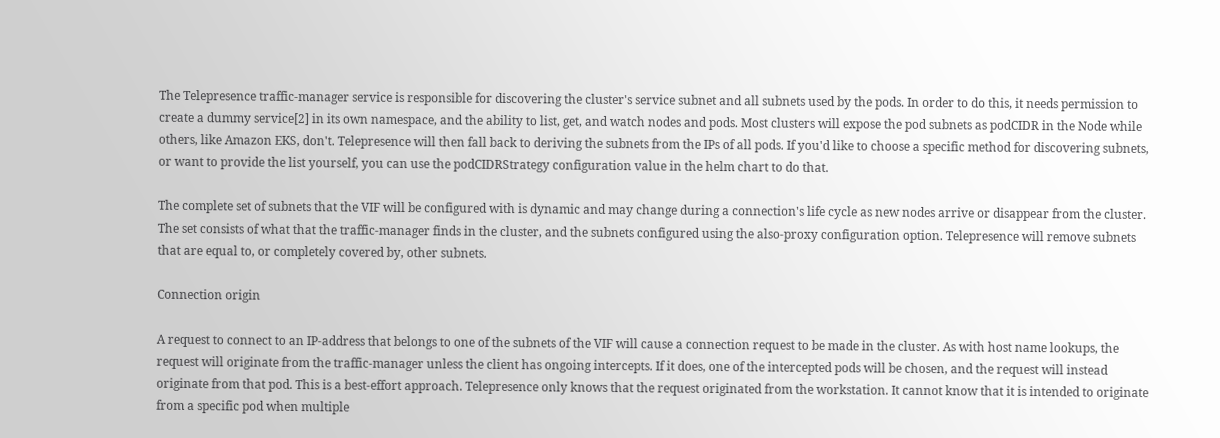The Telepresence traffic-manager service is responsible for discovering the cluster's service subnet and all subnets used by the pods. In order to do this, it needs permission to create a dummy service[2] in its own namespace, and the ability to list, get, and watch nodes and pods. Most clusters will expose the pod subnets as podCIDR in the Node while others, like Amazon EKS, don't. Telepresence will then fall back to deriving the subnets from the IPs of all pods. If you'd like to choose a specific method for discovering subnets, or want to provide the list yourself, you can use the podCIDRStrategy configuration value in the helm chart to do that.

The complete set of subnets that the VIF will be configured with is dynamic and may change during a connection's life cycle as new nodes arrive or disappear from the cluster. The set consists of what that the traffic-manager finds in the cluster, and the subnets configured using the also-proxy configuration option. Telepresence will remove subnets that are equal to, or completely covered by, other subnets.

Connection origin

A request to connect to an IP-address that belongs to one of the subnets of the VIF will cause a connection request to be made in the cluster. As with host name lookups, the request will originate from the traffic-manager unless the client has ongoing intercepts. If it does, one of the intercepted pods will be chosen, and the request will instead originate from that pod. This is a best-effort approach. Telepresence only knows that the request originated from the workstation. It cannot know that it is intended to originate from a specific pod when multiple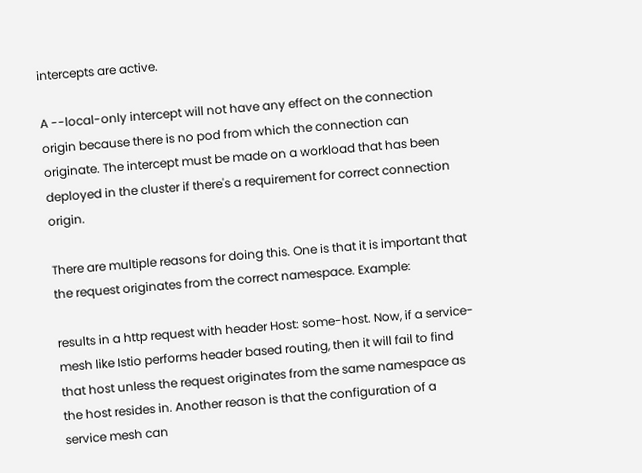intercepts are active.

A --local-only intercept will not have any effect on the connection origin because there is no pod from which the connection can originate. The intercept must be made on a workload that has been deployed in the cluster if there's a requirement for correct connection origin.

There are multiple reasons for doing this. One is that it is important that the request originates from the correct namespace. Example:

results in a http request with header Host: some-host. Now, if a service-mesh like Istio performs header based routing, then it will fail to find that host unless the request originates from the same namespace as the host resides in. Another reason is that the configuration of a service mesh can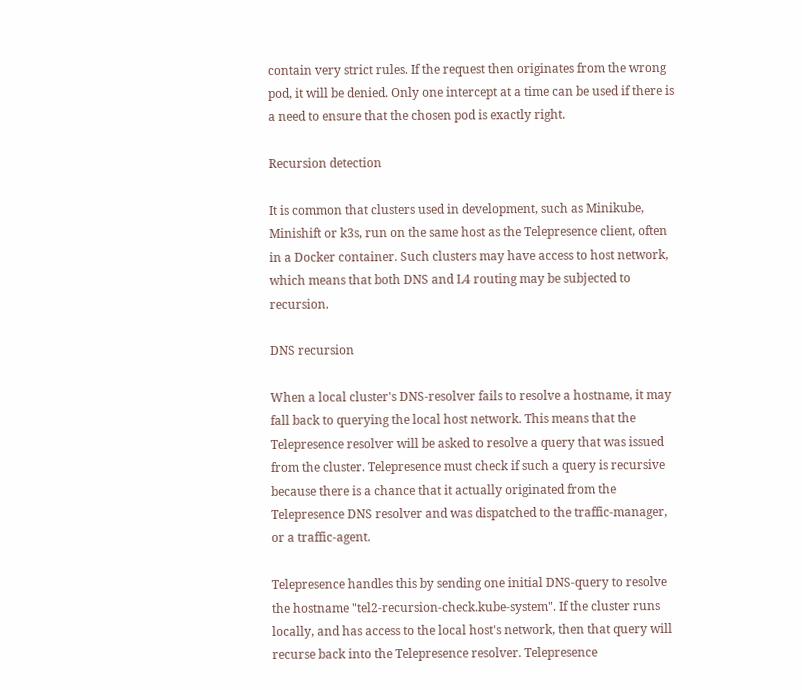contain very strict rules. If the request then originates from the wrong pod, it will be denied. Only one intercept at a time can be used if there is a need to ensure that the chosen pod is exactly right.

Recursion detection

It is common that clusters used in development, such as Minikube, Minishift or k3s, run on the same host as the Telepresence client, often in a Docker container. Such clusters may have access to host network, which means that both DNS and L4 routing may be subjected to recursion.

DNS recursion

When a local cluster's DNS-resolver fails to resolve a hostname, it may fall back to querying the local host network. This means that the Telepresence resolver will be asked to resolve a query that was issued from the cluster. Telepresence must check if such a query is recursive because there is a chance that it actually originated from the Telepresence DNS resolver and was dispatched to the traffic-manager, or a traffic-agent.

Telepresence handles this by sending one initial DNS-query to resolve the hostname "tel2-recursion-check.kube-system". If the cluster runs locally, and has access to the local host's network, then that query will recurse back into the Telepresence resolver. Telepresence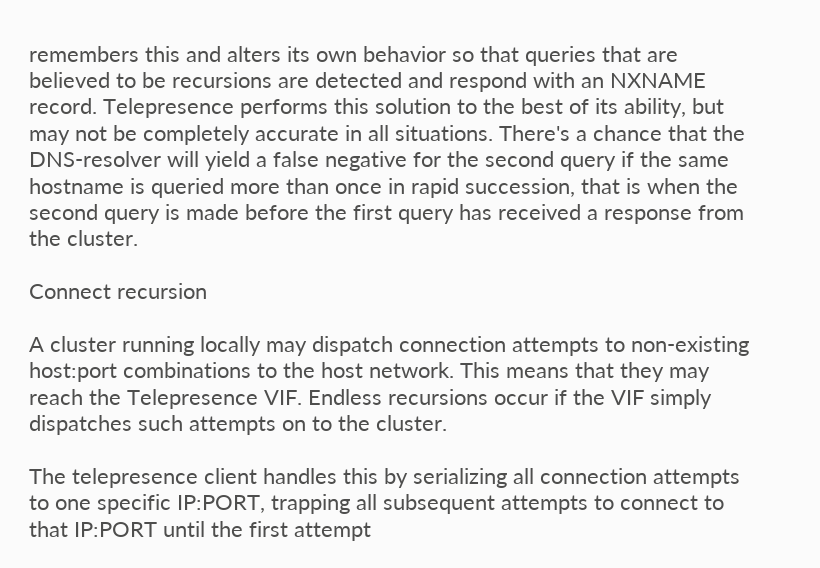remembers this and alters its own behavior so that queries that are believed to be recursions are detected and respond with an NXNAME record. Telepresence performs this solution to the best of its ability, but may not be completely accurate in all situations. There's a chance that the DNS-resolver will yield a false negative for the second query if the same hostname is queried more than once in rapid succession, that is when the second query is made before the first query has received a response from the cluster.

Connect recursion

A cluster running locally may dispatch connection attempts to non-existing host:port combinations to the host network. This means that they may reach the Telepresence VIF. Endless recursions occur if the VIF simply dispatches such attempts on to the cluster.

The telepresence client handles this by serializing all connection attempts to one specific IP:PORT, trapping all subsequent attempts to connect to that IP:PORT until the first attempt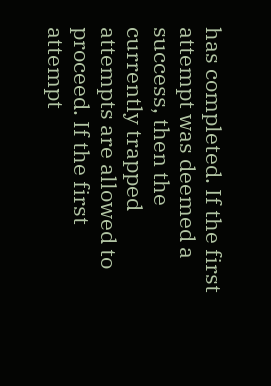has completed. If the first attempt was deemed a success, then the currently trapped attempts are allowed to proceed. If the first attempt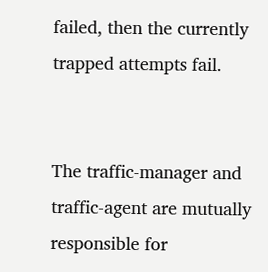failed, then the currently trapped attempts fail.


The traffic-manager and traffic-agent are mutually responsible for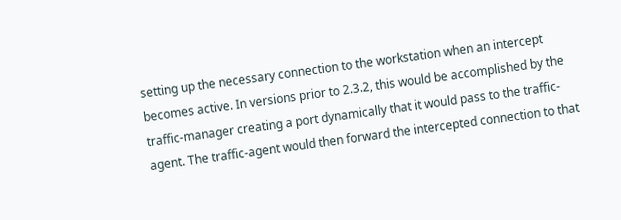setting up the necessary connection to the workstation when an intercept becomes active. In versions prior to 2.3.2, this would be accomplished by the traffic-manager creating a port dynamically that it would pass to the traffic-agent. The traffic-agent would then forward the intercepted connection to that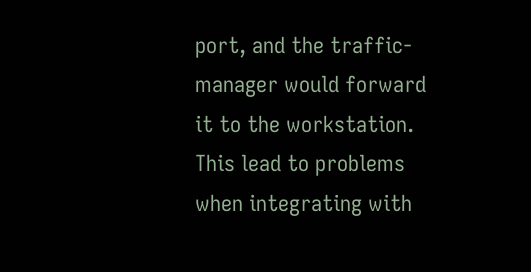port, and the traffic-manager would forward it to the workstation. This lead to problems when integrating with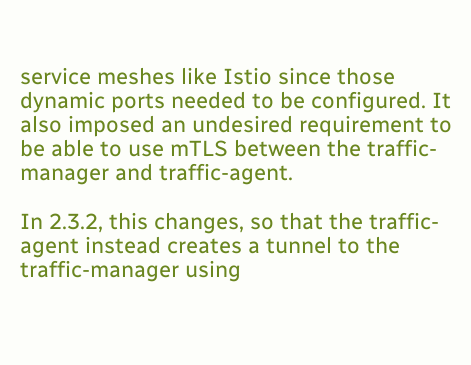service meshes like Istio since those dynamic ports needed to be configured. It also imposed an undesired requirement to be able to use mTLS between the traffic-manager and traffic-agent.

In 2.3.2, this changes, so that the traffic-agent instead creates a tunnel to the traffic-manager using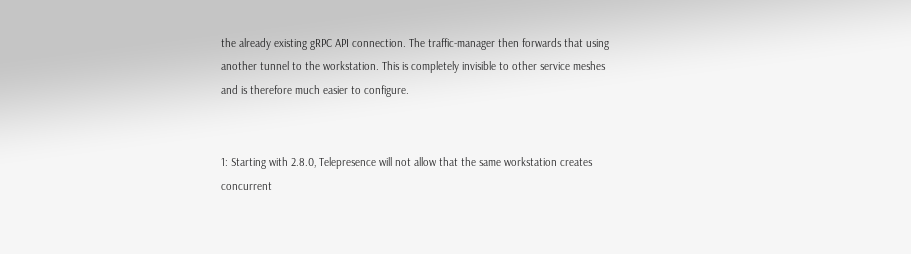the already existing gRPC API connection. The traffic-manager then forwards that using another tunnel to the workstation. This is completely invisible to other service meshes and is therefore much easier to configure.


1: Starting with 2.8.0, Telepresence will not allow that the same workstation creates concurrent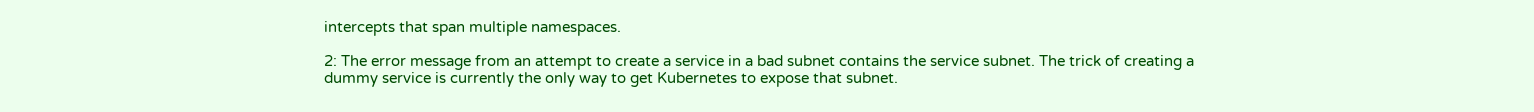intercepts that span multiple namespaces.

2: The error message from an attempt to create a service in a bad subnet contains the service subnet. The trick of creating a dummy service is currently the only way to get Kubernetes to expose that subnet.